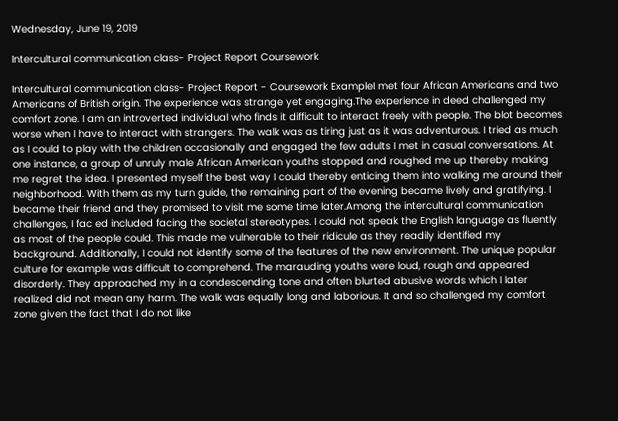Wednesday, June 19, 2019

Intercultural communication class- Project Report Coursework

Intercultural communication class- Project Report - Coursework ExampleI met four African Americans and two Americans of British origin. The experience was strange yet engaging.The experience in deed challenged my comfort zone. I am an introverted individual who finds it difficult to interact freely with people. The blot becomes worse when I have to interact with strangers. The walk was as tiring just as it was adventurous. I tried as much as I could to play with the children occasionally and engaged the few adults I met in casual conversations. At one instance, a group of unruly male African American youths stopped and roughed me up thereby making me regret the idea. I presented myself the best way I could thereby enticing them into walking me around their neighborhood. With them as my turn guide, the remaining part of the evening became lively and gratifying. I became their friend and they promised to visit me some time later.Among the intercultural communication challenges, I fac ed included facing the societal stereotypes. I could not speak the English language as fluently as most of the people could. This made me vulnerable to their ridicule as they readily identified my background. Additionally, I could not identify some of the features of the new environment. The unique popular culture for example was difficult to comprehend. The marauding youths were loud, rough and appeared disorderly. They approached my in a condescending tone and often blurted abusive words which I later realized did not mean any harm. The walk was equally long and laborious. It and so challenged my comfort zone given the fact that I do not like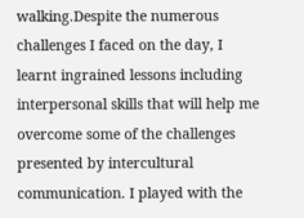walking.Despite the numerous challenges I faced on the day, I learnt ingrained lessons including interpersonal skills that will help me overcome some of the challenges presented by intercultural communication. I played with the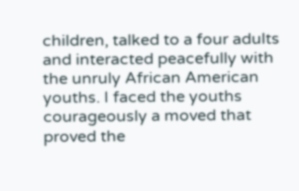children, talked to a four adults and interacted peacefully with the unruly African American youths. I faced the youths courageously a moved that proved the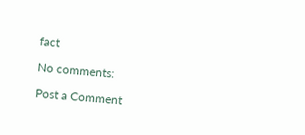fact

No comments:

Post a Comment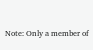Note: Only a member of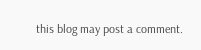this blog may post a comment.